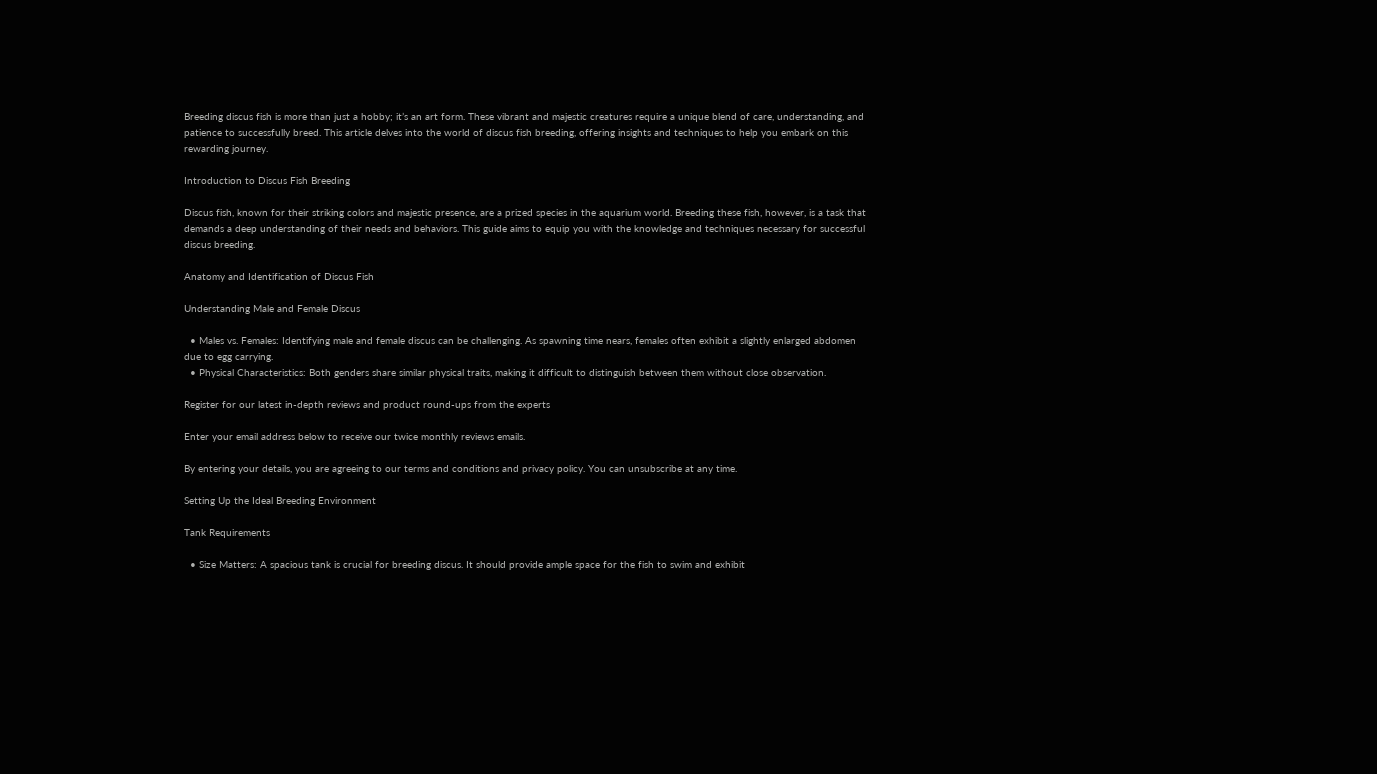Breeding discus fish is more than just a hobby; it’s an art form. These vibrant and majestic creatures require a unique blend of care, understanding, and patience to successfully breed. This article delves into the world of discus fish breeding, offering insights and techniques to help you embark on this rewarding journey.

Introduction to Discus Fish Breeding

Discus fish, known for their striking colors and majestic presence, are a prized species in the aquarium world. Breeding these fish, however, is a task that demands a deep understanding of their needs and behaviors. This guide aims to equip you with the knowledge and techniques necessary for successful discus breeding.

Anatomy and Identification of Discus Fish

Understanding Male and Female Discus

  • Males vs. Females: Identifying male and female discus can be challenging. As spawning time nears, females often exhibit a slightly enlarged abdomen due to egg carrying.
  • Physical Characteristics: Both genders share similar physical traits, making it difficult to distinguish between them without close observation.

Register for our latest in-depth reviews and product round-ups from the experts

Enter your email address below to receive our twice monthly reviews emails.

By entering your details, you are agreeing to our terms and conditions and privacy policy. You can unsubscribe at any time.

Setting Up the Ideal Breeding Environment

Tank Requirements

  • Size Matters: A spacious tank is crucial for breeding discus. It should provide ample space for the fish to swim and exhibit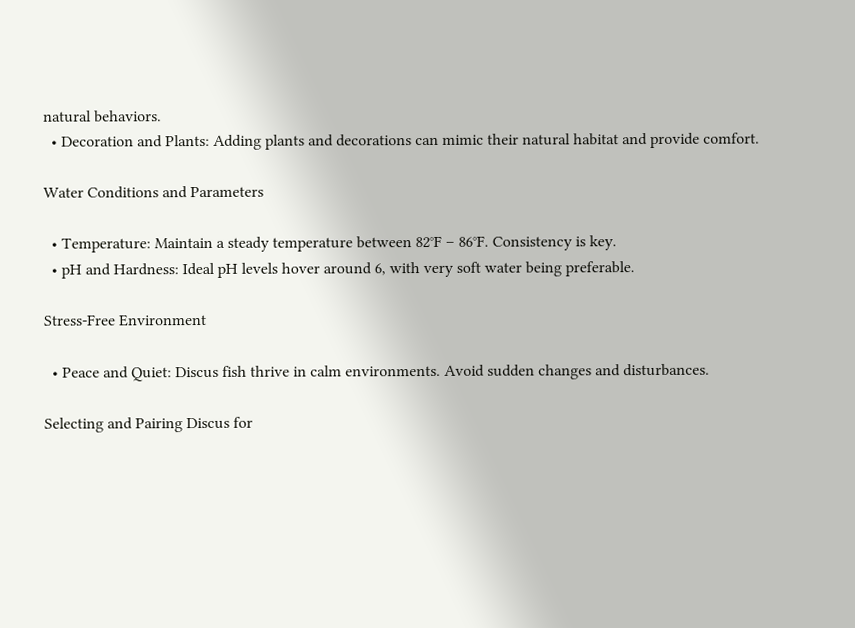natural behaviors.
  • Decoration and Plants: Adding plants and decorations can mimic their natural habitat and provide comfort.

Water Conditions and Parameters

  • Temperature: Maintain a steady temperature between 82°F – 86°F. Consistency is key.
  • pH and Hardness: Ideal pH levels hover around 6, with very soft water being preferable.

Stress-Free Environment

  • Peace and Quiet: Discus fish thrive in calm environments. Avoid sudden changes and disturbances.

Selecting and Pairing Discus for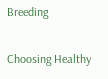Breeding

Choosing Healthy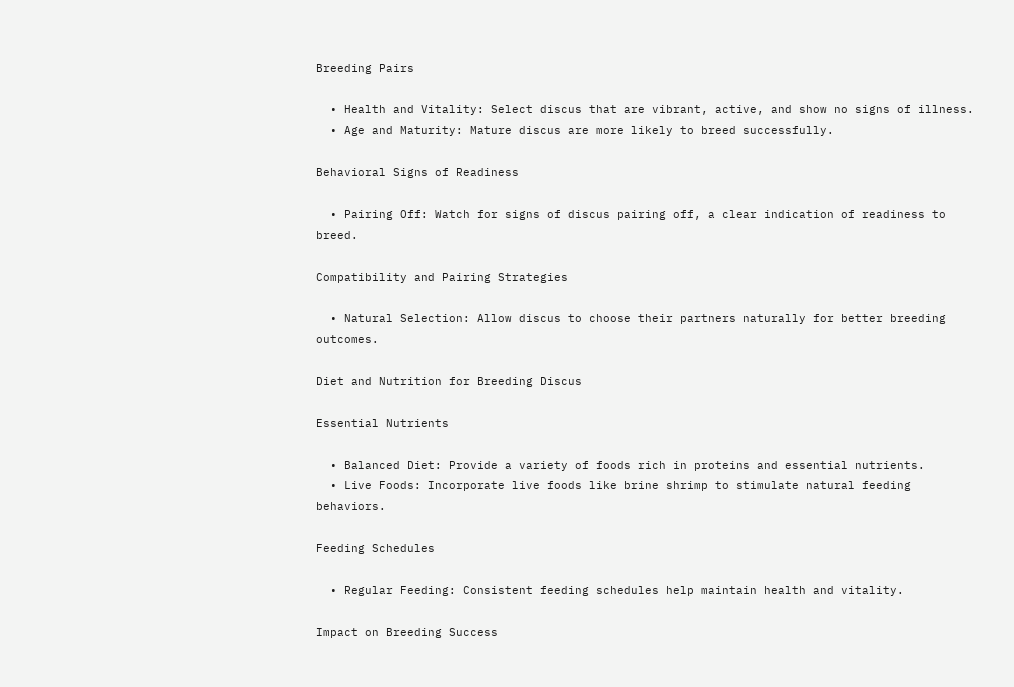Breeding Pairs

  • Health and Vitality: Select discus that are vibrant, active, and show no signs of illness.
  • Age and Maturity: Mature discus are more likely to breed successfully.

Behavioral Signs of Readiness

  • Pairing Off: Watch for signs of discus pairing off, a clear indication of readiness to breed.

Compatibility and Pairing Strategies

  • Natural Selection: Allow discus to choose their partners naturally for better breeding outcomes.

Diet and Nutrition for Breeding Discus

Essential Nutrients

  • Balanced Diet: Provide a variety of foods rich in proteins and essential nutrients.
  • Live Foods: Incorporate live foods like brine shrimp to stimulate natural feeding behaviors.

Feeding Schedules

  • Regular Feeding: Consistent feeding schedules help maintain health and vitality.

Impact on Breeding Success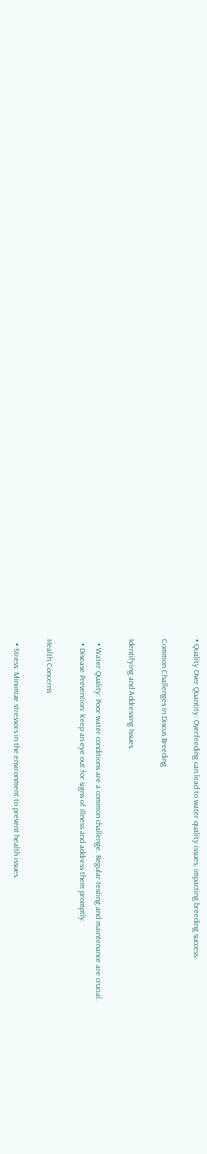• Quality Over Quantity: Overfeeding can lead to water quality issues, impacting breeding success.

Common Challenges in Discus Breeding

Identifying and Addressing Issues

  • Water Quality: Poor water conditions are a common challenge. Regular testing and maintenance are crucial.
  • Disease Prevention: Keep an eye out for signs of illness and address them promptly.

Health Concerns

  • Stress: Minimize stressors in the environment to prevent health issues.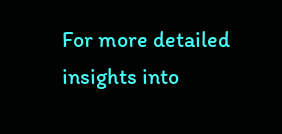For more detailed insights into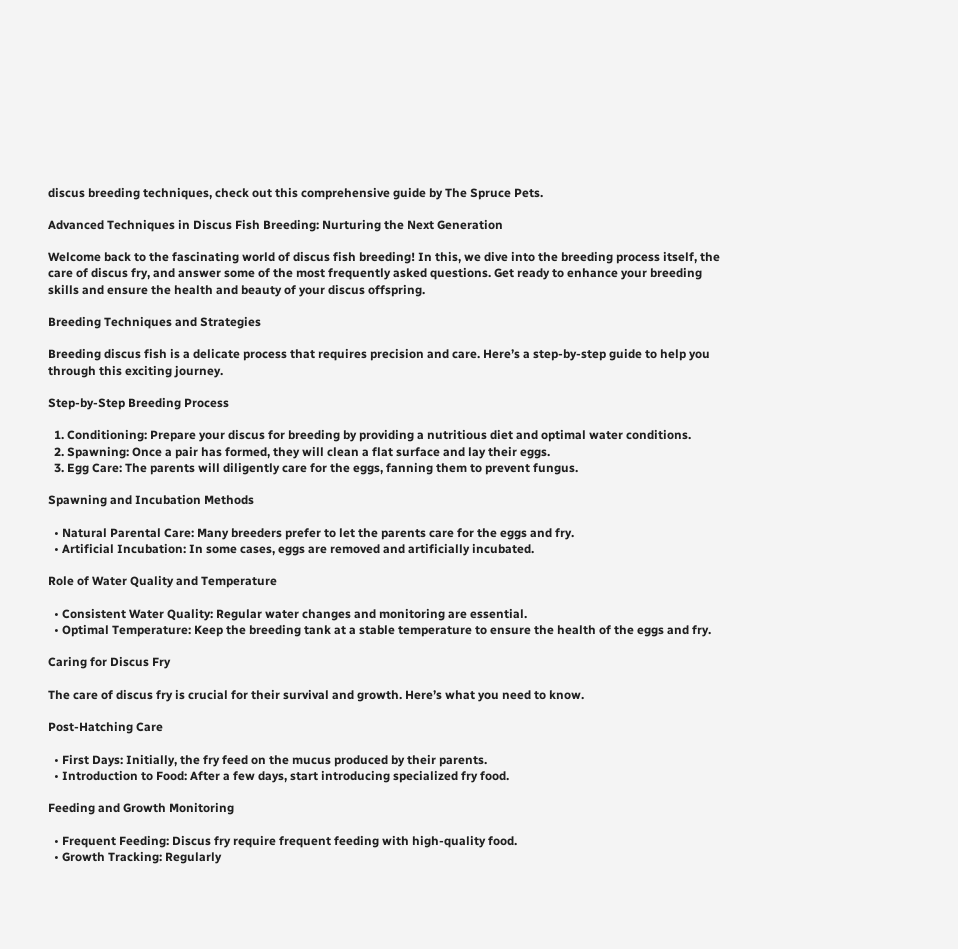discus breeding techniques, check out this comprehensive guide by The Spruce Pets.

Advanced Techniques in Discus Fish Breeding: Nurturing the Next Generation

Welcome back to the fascinating world of discus fish breeding! In this, we dive into the breeding process itself, the care of discus fry, and answer some of the most frequently asked questions. Get ready to enhance your breeding skills and ensure the health and beauty of your discus offspring.

Breeding Techniques and Strategies

Breeding discus fish is a delicate process that requires precision and care. Here’s a step-by-step guide to help you through this exciting journey.

Step-by-Step Breeding Process

  1. Conditioning: Prepare your discus for breeding by providing a nutritious diet and optimal water conditions.
  2. Spawning: Once a pair has formed, they will clean a flat surface and lay their eggs.
  3. Egg Care: The parents will diligently care for the eggs, fanning them to prevent fungus.

Spawning and Incubation Methods

  • Natural Parental Care: Many breeders prefer to let the parents care for the eggs and fry.
  • Artificial Incubation: In some cases, eggs are removed and artificially incubated.

Role of Water Quality and Temperature

  • Consistent Water Quality: Regular water changes and monitoring are essential.
  • Optimal Temperature: Keep the breeding tank at a stable temperature to ensure the health of the eggs and fry.

Caring for Discus Fry

The care of discus fry is crucial for their survival and growth. Here’s what you need to know.

Post-Hatching Care

  • First Days: Initially, the fry feed on the mucus produced by their parents.
  • Introduction to Food: After a few days, start introducing specialized fry food.

Feeding and Growth Monitoring

  • Frequent Feeding: Discus fry require frequent feeding with high-quality food.
  • Growth Tracking: Regularly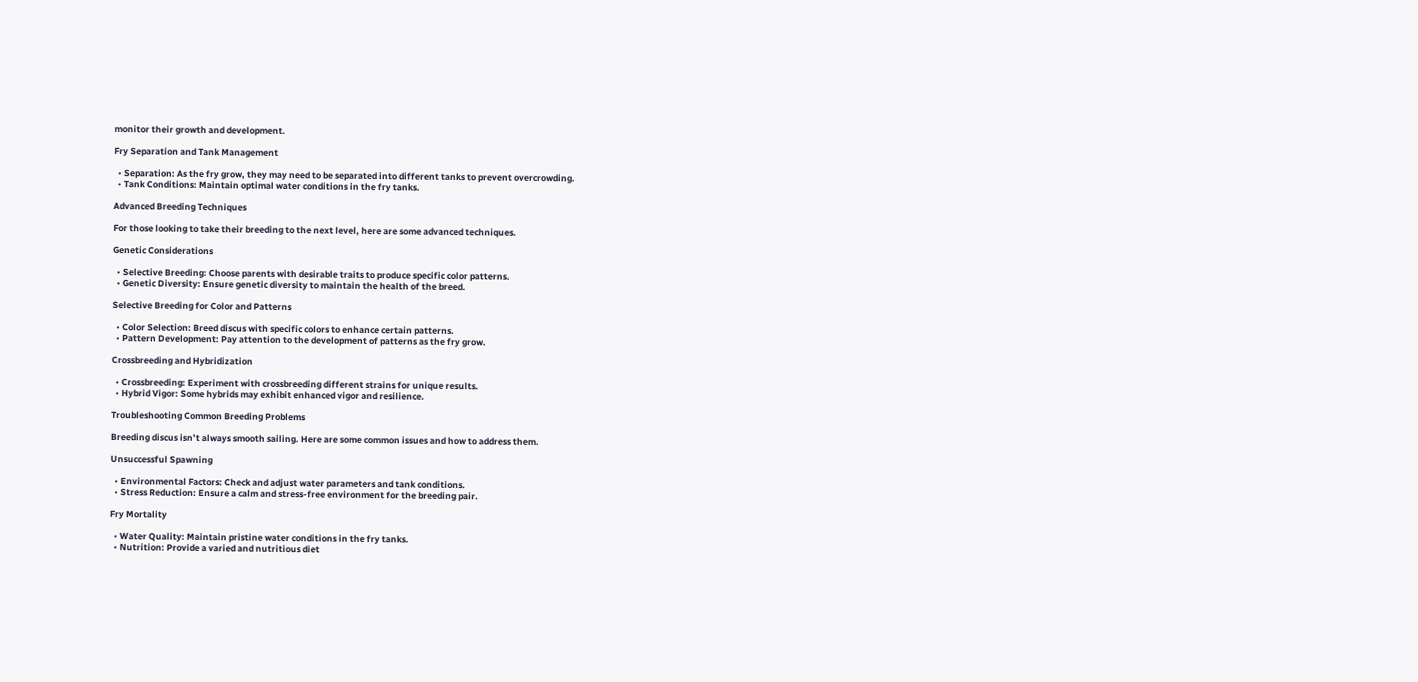monitor their growth and development.

Fry Separation and Tank Management

  • Separation: As the fry grow, they may need to be separated into different tanks to prevent overcrowding.
  • Tank Conditions: Maintain optimal water conditions in the fry tanks.

Advanced Breeding Techniques

For those looking to take their breeding to the next level, here are some advanced techniques.

Genetic Considerations

  • Selective Breeding: Choose parents with desirable traits to produce specific color patterns.
  • Genetic Diversity: Ensure genetic diversity to maintain the health of the breed.

Selective Breeding for Color and Patterns

  • Color Selection: Breed discus with specific colors to enhance certain patterns.
  • Pattern Development: Pay attention to the development of patterns as the fry grow.

Crossbreeding and Hybridization

  • Crossbreeding: Experiment with crossbreeding different strains for unique results.
  • Hybrid Vigor: Some hybrids may exhibit enhanced vigor and resilience.

Troubleshooting Common Breeding Problems

Breeding discus isn’t always smooth sailing. Here are some common issues and how to address them.

Unsuccessful Spawning

  • Environmental Factors: Check and adjust water parameters and tank conditions.
  • Stress Reduction: Ensure a calm and stress-free environment for the breeding pair.

Fry Mortality

  • Water Quality: Maintain pristine water conditions in the fry tanks.
  • Nutrition: Provide a varied and nutritious diet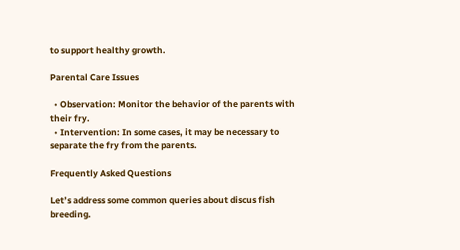to support healthy growth.

Parental Care Issues

  • Observation: Monitor the behavior of the parents with their fry.
  • Intervention: In some cases, it may be necessary to separate the fry from the parents.

Frequently Asked Questions

Let’s address some common queries about discus fish breeding.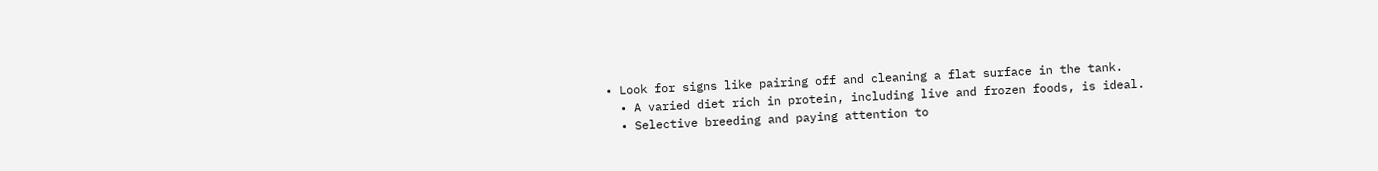• Look for signs like pairing off and cleaning a flat surface in the tank.
  • A varied diet rich in protein, including live and frozen foods, is ideal.
  • Selective breeding and paying attention to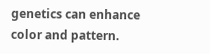genetics can enhance color and pattern.